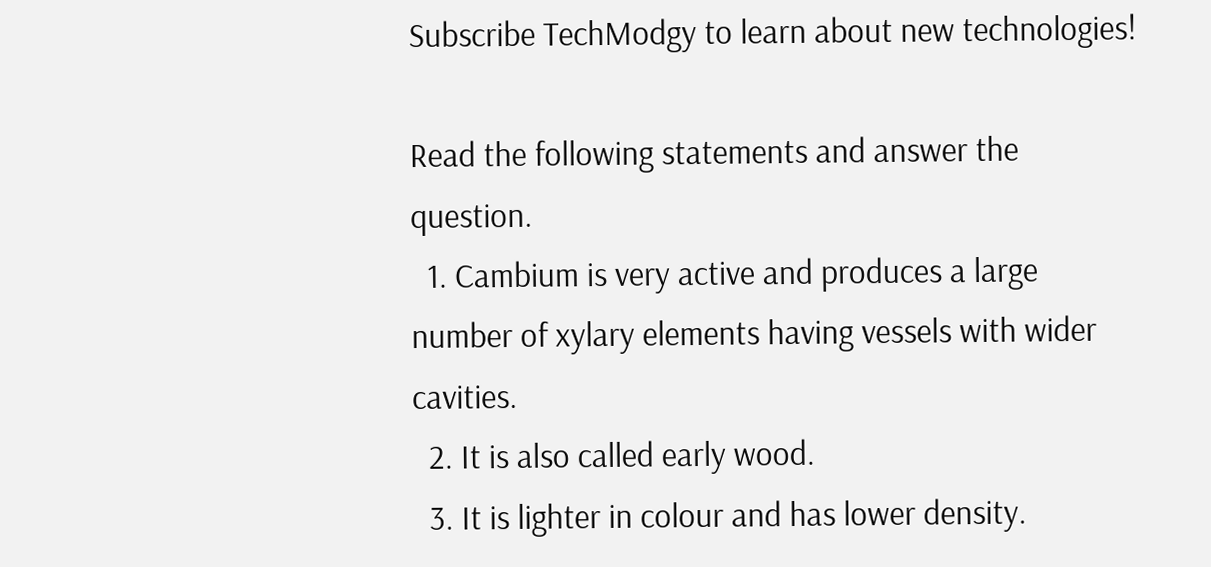Subscribe TechModgy to learn about new technologies!

Read the following statements and answer the question.
  1. Cambium is very active and produces a large number of xylary elements having vessels with wider cavities.
  2. It is also called early wood.
  3. It is lighter in colour and has lower density.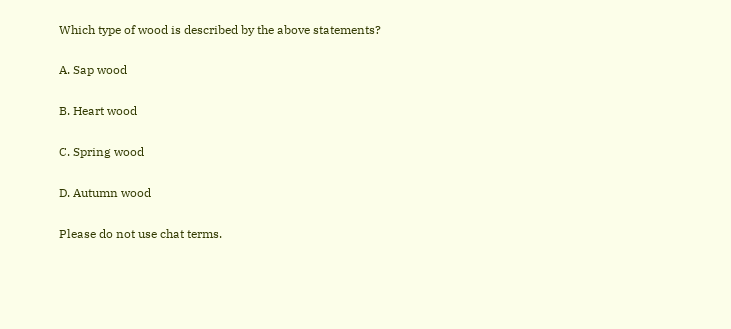Which type of wood is described by the above statements?

A. Sap wood

B. Heart wood

C. Spring wood

D. Autumn wood

Please do not use chat terms.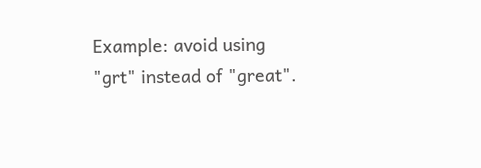Example: avoid using "grt" instead of "great".